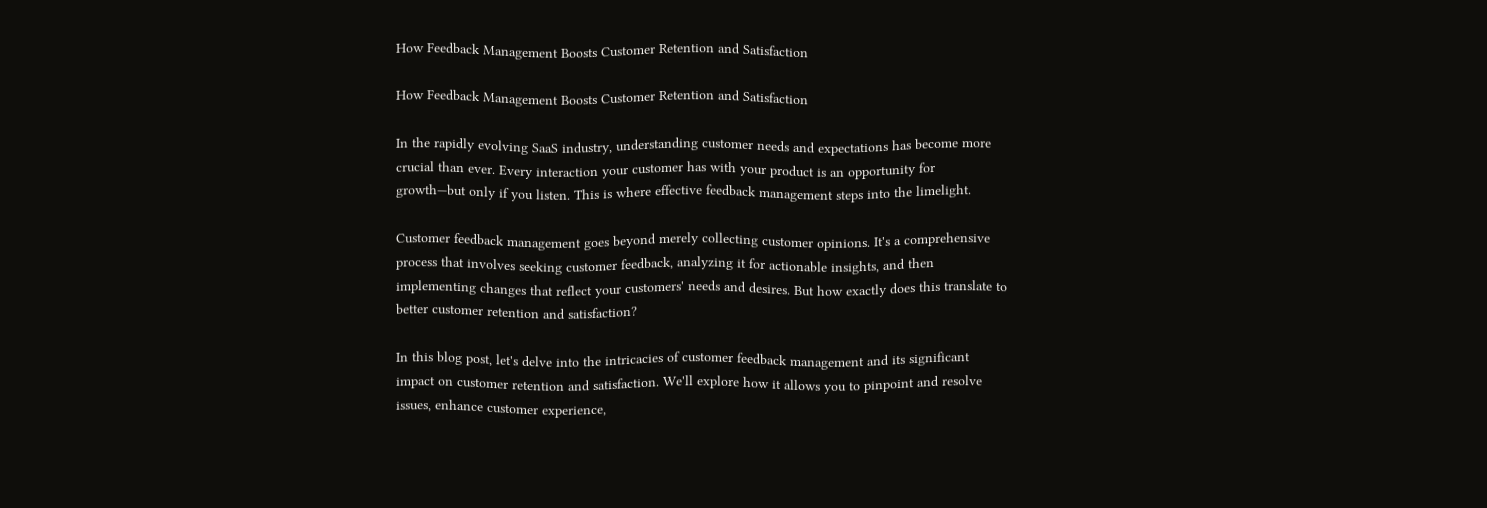How Feedback Management Boosts Customer Retention and Satisfaction

How Feedback Management Boosts Customer Retention and Satisfaction

In the rapidly evolving SaaS industry, understanding customer needs and expectations has become more crucial than ever. Every interaction your customer has with your product is an opportunity for growth—but only if you listen. This is where effective feedback management steps into the limelight.

Customer feedback management goes beyond merely collecting customer opinions. It's a comprehensive process that involves seeking customer feedback, analyzing it for actionable insights, and then implementing changes that reflect your customers' needs and desires. But how exactly does this translate to better customer retention and satisfaction?

In this blog post, let's delve into the intricacies of customer feedback management and its significant impact on customer retention and satisfaction. We'll explore how it allows you to pinpoint and resolve issues, enhance customer experience,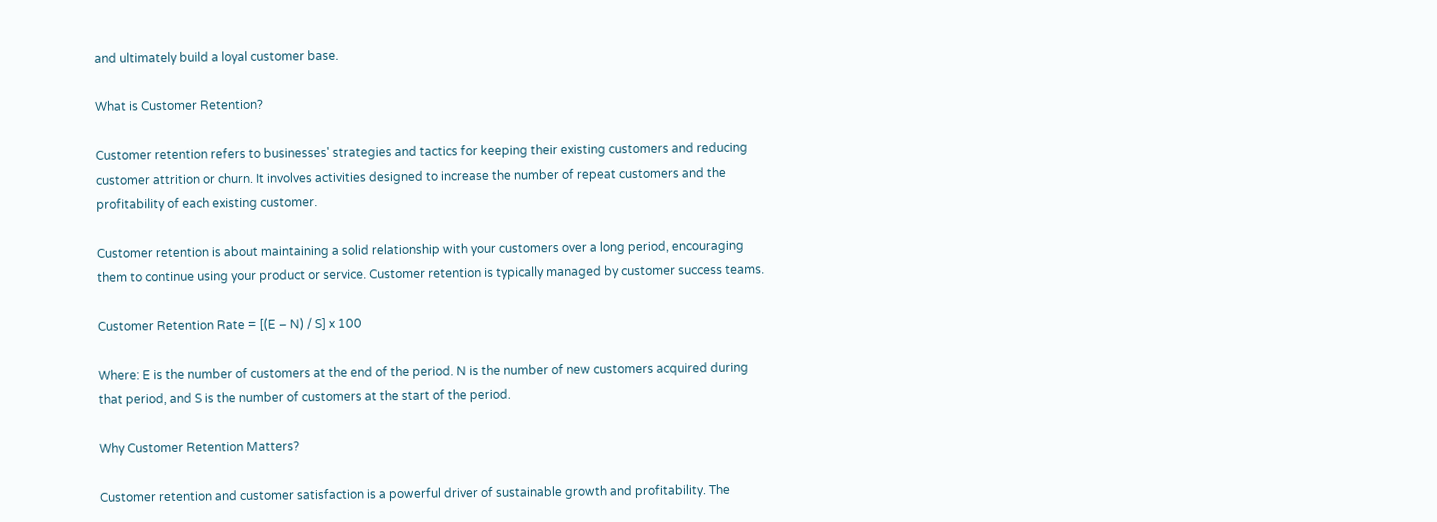and ultimately build a loyal customer base.

What is Customer Retention?

Customer retention refers to businesses' strategies and tactics for keeping their existing customers and reducing customer attrition or churn. It involves activities designed to increase the number of repeat customers and the profitability of each existing customer.

Customer retention is about maintaining a solid relationship with your customers over a long period, encouraging them to continue using your product or service. Customer retention is typically managed by customer success teams.

Customer Retention Rate = [(E – N) / S] x 100

Where: E is the number of customers at the end of the period. N is the number of new customers acquired during that period, and S is the number of customers at the start of the period.

Why Customer Retention Matters?

Customer retention and customer satisfaction is a powerful driver of sustainable growth and profitability. The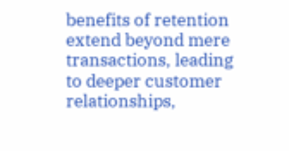benefits of retention extend beyond mere transactions, leading to deeper customer relationships,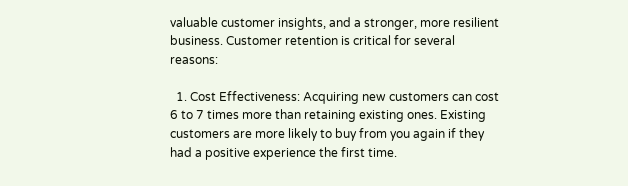valuable customer insights, and a stronger, more resilient business. Customer retention is critical for several reasons:

  1. Cost Effectiveness: Acquiring new customers can cost 6 to 7 times more than retaining existing ones. Existing customers are more likely to buy from you again if they had a positive experience the first time.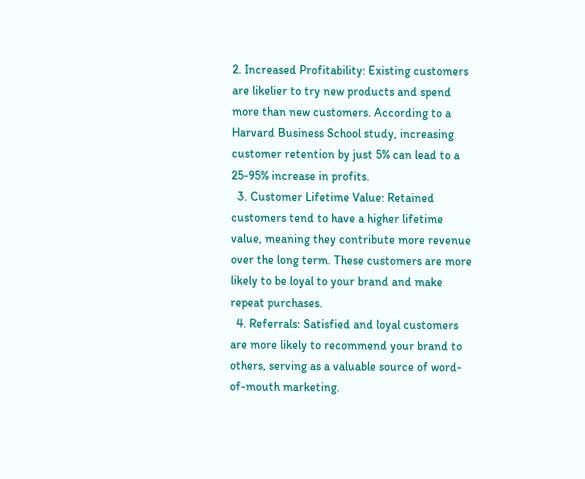2. Increased Profitability: Existing customers are likelier to try new products and spend more than new customers. According to a Harvard Business School study, increasing customer retention by just 5% can lead to a 25-95% increase in profits.
  3. Customer Lifetime Value: Retained customers tend to have a higher lifetime value, meaning they contribute more revenue over the long term. These customers are more likely to be loyal to your brand and make repeat purchases.
  4. Referrals: Satisfied and loyal customers are more likely to recommend your brand to others, serving as a valuable source of word-of-mouth marketing.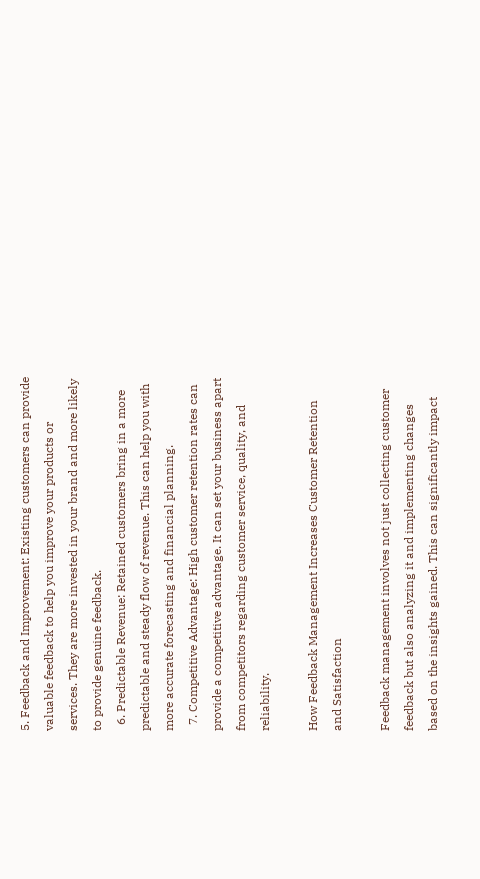5. Feedback and Improvement: Existing customers can provide valuable feedback to help you improve your products or services. They are more invested in your brand and more likely to provide genuine feedback.
  6. Predictable Revenue: Retained customers bring in a more predictable and steady flow of revenue. This can help you with more accurate forecasting and financial planning.
  7. Competitive Advantage: High customer retention rates can provide a competitive advantage. It can set your business apart from competitors regarding customer service, quality, and reliability.

How Feedback Management Increases Customer Retention and Satisfaction

Feedback management involves not just collecting customer feedback but also analyzing it and implementing changes based on the insights gained. This can significantly impact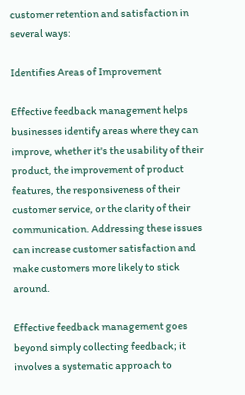customer retention and satisfaction in several ways:

Identifies Areas of Improvement

Effective feedback management helps businesses identify areas where they can improve, whether it's the usability of their product, the improvement of product features, the responsiveness of their customer service, or the clarity of their communication. Addressing these issues can increase customer satisfaction and make customers more likely to stick around.

Effective feedback management goes beyond simply collecting feedback; it involves a systematic approach to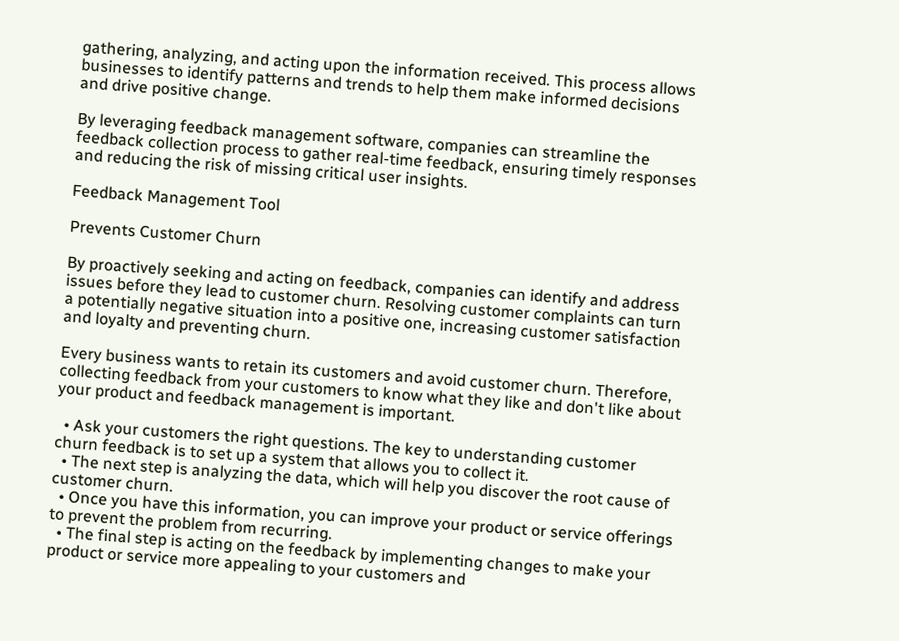gathering, analyzing, and acting upon the information received. This process allows businesses to identify patterns and trends to help them make informed decisions and drive positive change.

By leveraging feedback management software, companies can streamline the feedback collection process to gather real-time feedback, ensuring timely responses and reducing the risk of missing critical user insights.

Feedback Management Tool

Prevents Customer Churn

By proactively seeking and acting on feedback, companies can identify and address issues before they lead to customer churn. Resolving customer complaints can turn a potentially negative situation into a positive one, increasing customer satisfaction and loyalty and preventing churn.

Every business wants to retain its customers and avoid customer churn. Therefore, collecting feedback from your customers to know what they like and don't like about your product and feedback management is important.

  • Ask your customers the right questions. The key to understanding customer churn feedback is to set up a system that allows you to collect it.
  • The next step is analyzing the data, which will help you discover the root cause of customer churn.
  • Once you have this information, you can improve your product or service offerings to prevent the problem from recurring.
  • The final step is acting on the feedback by implementing changes to make your product or service more appealing to your customers and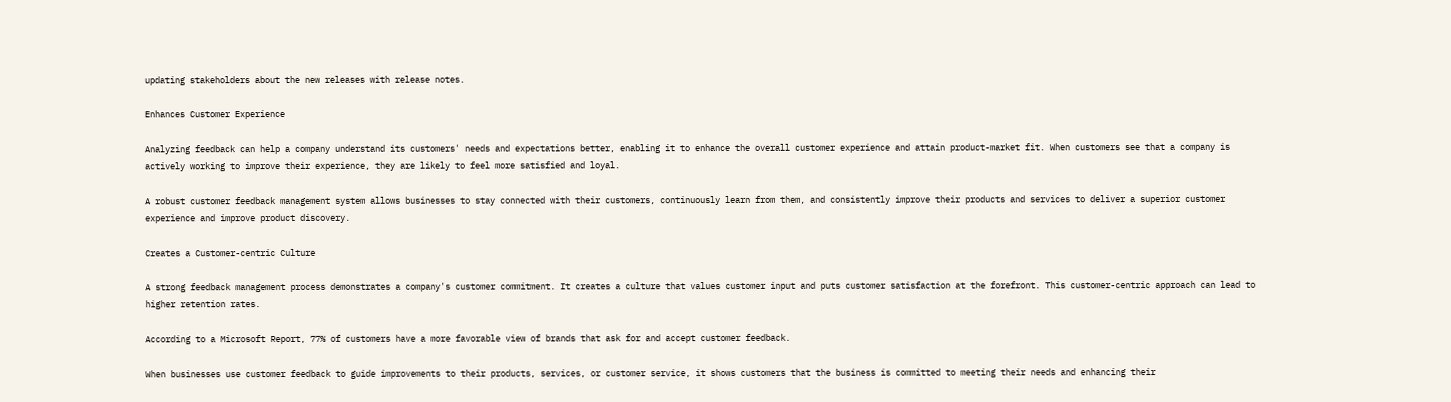updating stakeholders about the new releases with release notes.

Enhances Customer Experience

Analyzing feedback can help a company understand its customers' needs and expectations better, enabling it to enhance the overall customer experience and attain product-market fit. When customers see that a company is actively working to improve their experience, they are likely to feel more satisfied and loyal.

A robust customer feedback management system allows businesses to stay connected with their customers, continuously learn from them, and consistently improve their products and services to deliver a superior customer experience and improve product discovery.

Creates a Customer-centric Culture

A strong feedback management process demonstrates a company's customer commitment. It creates a culture that values customer input and puts customer satisfaction at the forefront. This customer-centric approach can lead to higher retention rates.

According to a Microsoft Report, 77% of customers have a more favorable view of brands that ask for and accept customer feedback.

When businesses use customer feedback to guide improvements to their products, services, or customer service, it shows customers that the business is committed to meeting their needs and enhancing their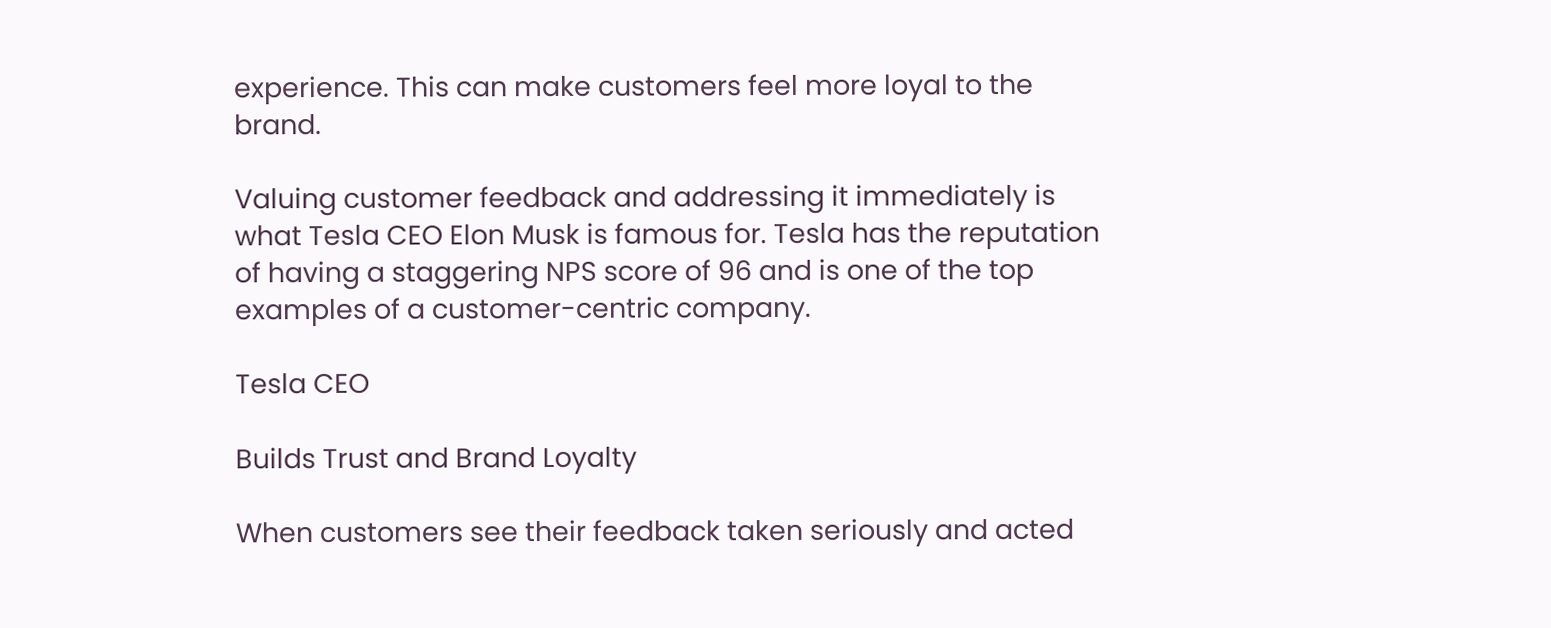experience. This can make customers feel more loyal to the brand.

Valuing customer feedback and addressing it immediately is what Tesla CEO Elon Musk is famous for. Tesla has the reputation of having a staggering NPS score of 96 and is one of the top examples of a customer-centric company.

Tesla CEO

Builds Trust and Brand Loyalty

When customers see their feedback taken seriously and acted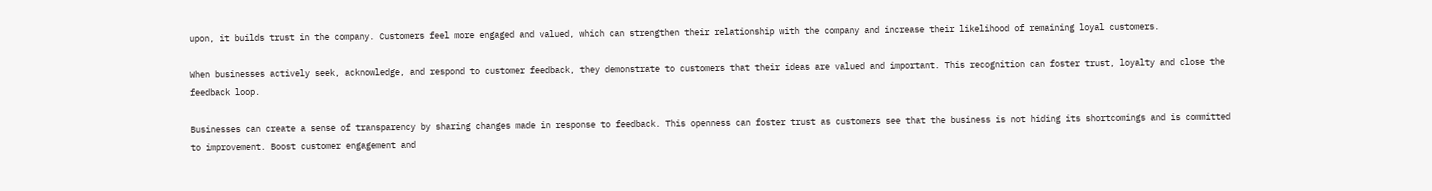upon, it builds trust in the company. Customers feel more engaged and valued, which can strengthen their relationship with the company and increase their likelihood of remaining loyal customers.

When businesses actively seek, acknowledge, and respond to customer feedback, they demonstrate to customers that their ideas are valued and important. This recognition can foster trust, loyalty and close the feedback loop.

Businesses can create a sense of transparency by sharing changes made in response to feedback. This openness can foster trust as customers see that the business is not hiding its shortcomings and is committed to improvement. Boost customer engagement and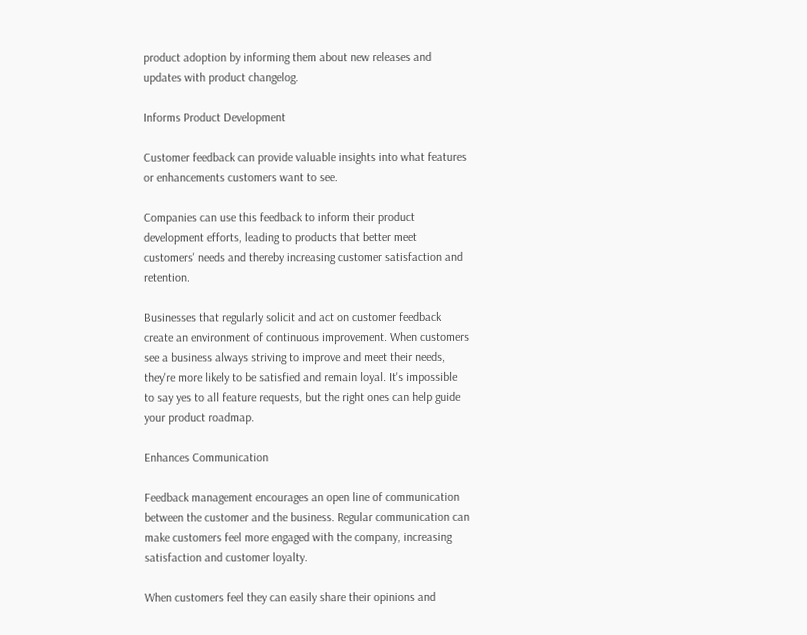product adoption by informing them about new releases and updates with product changelog.

Informs Product Development

Customer feedback can provide valuable insights into what features or enhancements customers want to see.

Companies can use this feedback to inform their product development efforts, leading to products that better meet customers' needs and thereby increasing customer satisfaction and retention.

Businesses that regularly solicit and act on customer feedback create an environment of continuous improvement. When customers see a business always striving to improve and meet their needs, they're more likely to be satisfied and remain loyal. It's impossible to say yes to all feature requests, but the right ones can help guide your product roadmap.

Enhances Communication

Feedback management encourages an open line of communication between the customer and the business. Regular communication can make customers feel more engaged with the company, increasing satisfaction and customer loyalty.

When customers feel they can easily share their opinions and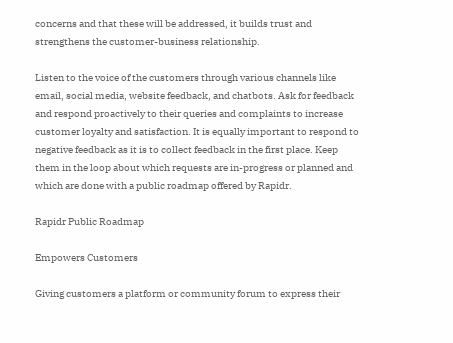concerns and that these will be addressed, it builds trust and strengthens the customer-business relationship.

Listen to the voice of the customers through various channels like email, social media, website feedback, and chatbots. Ask for feedback and respond proactively to their queries and complaints to increase customer loyalty and satisfaction. It is equally important to respond to negative feedback as it is to collect feedback in the first place. Keep them in the loop about which requests are in-progress or planned and which are done with a public roadmap offered by Rapidr.

Rapidr Public Roadmap

Empowers Customers

Giving customers a platform or community forum to express their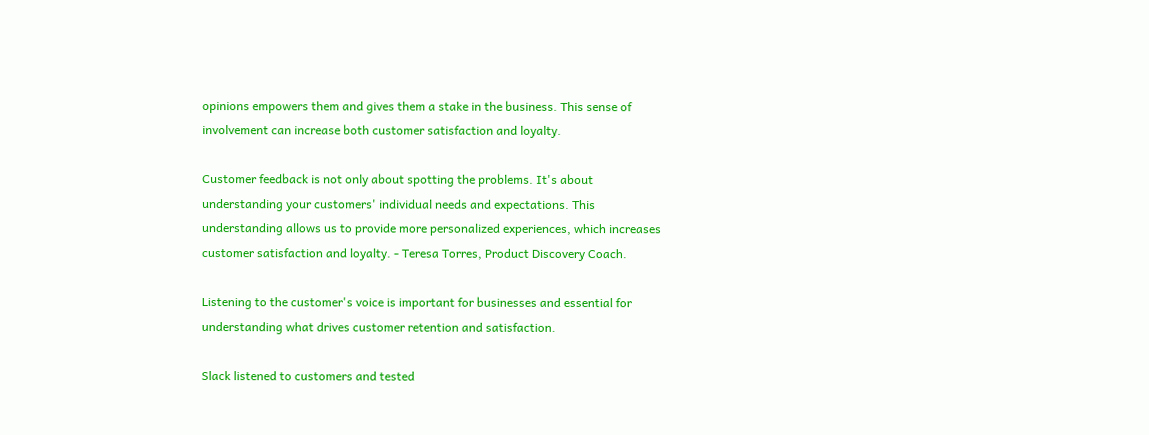opinions empowers them and gives them a stake in the business. This sense of involvement can increase both customer satisfaction and loyalty.

Customer feedback is not only about spotting the problems. It's about understanding your customers' individual needs and expectations. This understanding allows us to provide more personalized experiences, which increases customer satisfaction and loyalty. - Teresa Torres, Product Discovery Coach.

Listening to the customer's voice is important for businesses and essential for understanding what drives customer retention and satisfaction.

Slack listened to customers and tested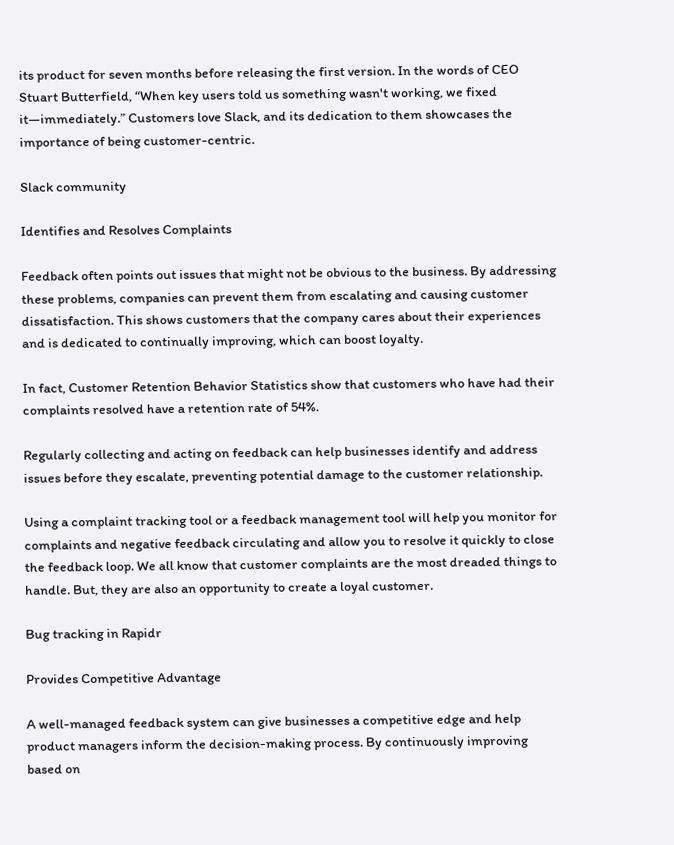its product for seven months before releasing the first version. In the words of CEO Stuart Butterfield, “When key users told us something wasn't working, we fixed it—immediately.” Customers love Slack, and its dedication to them showcases the importance of being customer-centric.

Slack community

Identifies and Resolves Complaints

Feedback often points out issues that might not be obvious to the business. By addressing these problems, companies can prevent them from escalating and causing customer dissatisfaction. This shows customers that the company cares about their experiences and is dedicated to continually improving, which can boost loyalty.

In fact, Customer Retention Behavior Statistics show that customers who have had their complaints resolved have a retention rate of 54%.

Regularly collecting and acting on feedback can help businesses identify and address issues before they escalate, preventing potential damage to the customer relationship.

Using a complaint tracking tool or a feedback management tool will help you monitor for complaints and negative feedback circulating and allow you to resolve it quickly to close the feedback loop. We all know that customer complaints are the most dreaded things to handle. But, they are also an opportunity to create a loyal customer.

Bug tracking in Rapidr

Provides Competitive Advantage

A well-managed feedback system can give businesses a competitive edge and help product managers inform the decision-making process. By continuously improving based on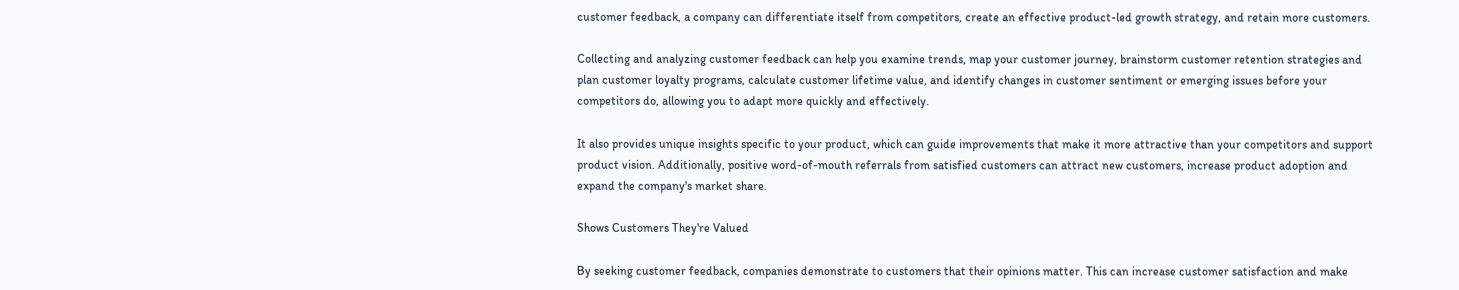customer feedback, a company can differentiate itself from competitors, create an effective product-led growth strategy, and retain more customers.

Collecting and analyzing customer feedback can help you examine trends, map your customer journey, brainstorm customer retention strategies and plan customer loyalty programs, calculate customer lifetime value, and identify changes in customer sentiment or emerging issues before your competitors do, allowing you to adapt more quickly and effectively.

It also provides unique insights specific to your product, which can guide improvements that make it more attractive than your competitors and support product vision. Additionally, positive word-of-mouth referrals from satisfied customers can attract new customers, increase product adoption and expand the company's market share.

Shows Customers They're Valued

By seeking customer feedback, companies demonstrate to customers that their opinions matter. This can increase customer satisfaction and make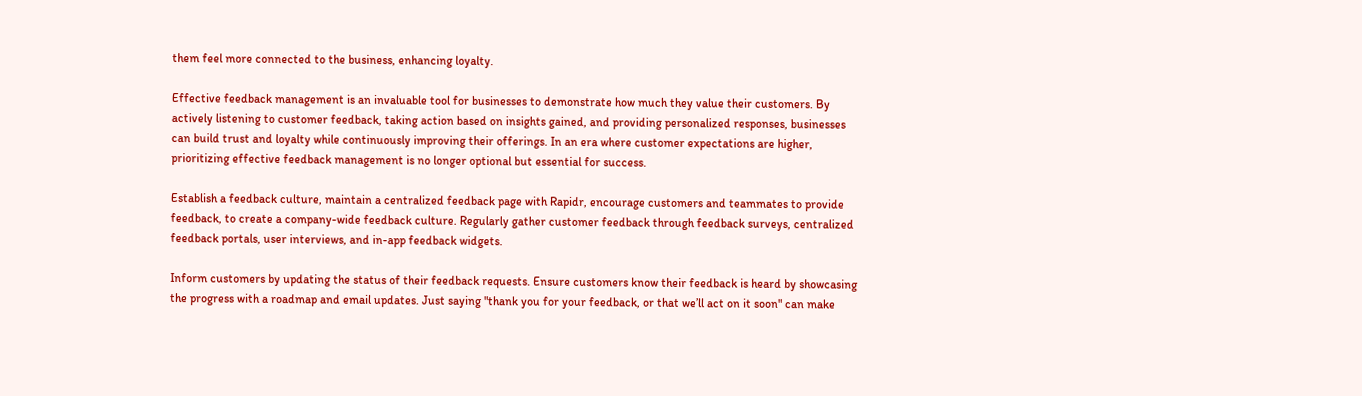them feel more connected to the business, enhancing loyalty.

Effective feedback management is an invaluable tool for businesses to demonstrate how much they value their customers. By actively listening to customer feedback, taking action based on insights gained, and providing personalized responses, businesses can build trust and loyalty while continuously improving their offerings. In an era where customer expectations are higher, prioritizing effective feedback management is no longer optional but essential for success.

Establish a feedback culture, maintain a centralized feedback page with Rapidr, encourage customers and teammates to provide feedback, to create a company-wide feedback culture. Regularly gather customer feedback through feedback surveys, centralized feedback portals, user interviews, and in-app feedback widgets.

Inform customers by updating the status of their feedback requests. Ensure customers know their feedback is heard by showcasing the progress with a roadmap and email updates. Just saying "thank you for your feedback, or that we’ll act on it soon" can make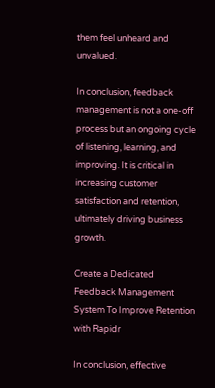them feel unheard and unvalued.

In conclusion, feedback management is not a one-off process but an ongoing cycle of listening, learning, and improving. It is critical in increasing customer satisfaction and retention, ultimately driving business growth.

Create a Dedicated Feedback Management System To Improve Retention with Rapidr

In conclusion, effective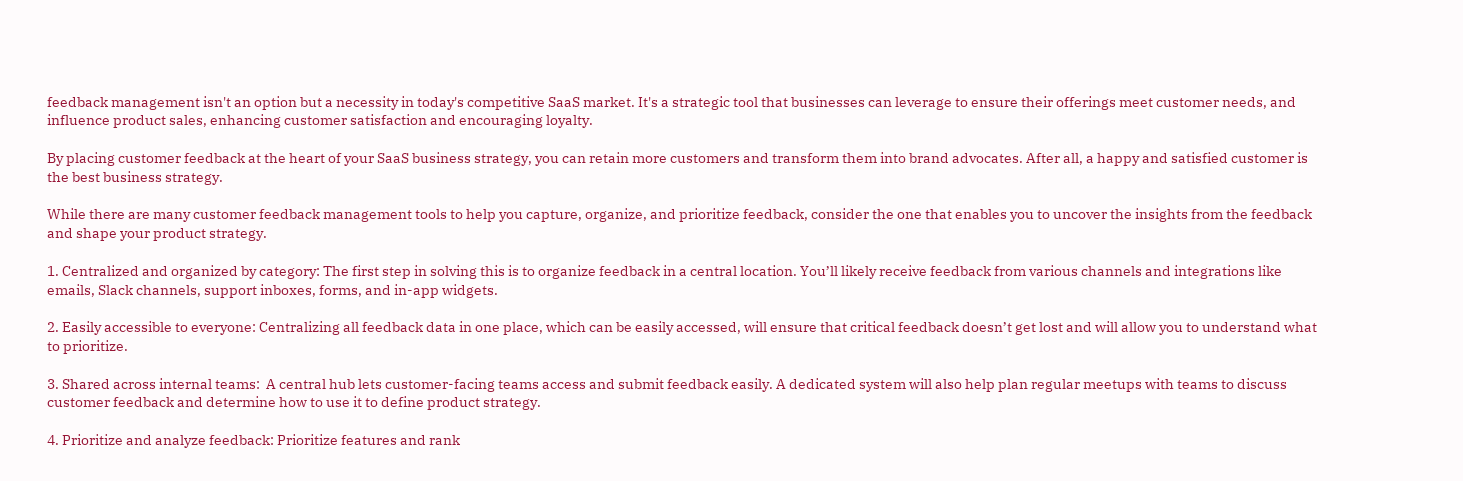feedback management isn't an option but a necessity in today's competitive SaaS market. It's a strategic tool that businesses can leverage to ensure their offerings meet customer needs, and influence product sales, enhancing customer satisfaction and encouraging loyalty.

By placing customer feedback at the heart of your SaaS business strategy, you can retain more customers and transform them into brand advocates. After all, a happy and satisfied customer is the best business strategy.

While there are many customer feedback management tools to help you capture, organize, and prioritize feedback, consider the one that enables you to uncover the insights from the feedback and shape your product strategy.

1. Centralized and organized by category: The first step in solving this is to organize feedback in a central location. You’ll likely receive feedback from various channels and integrations like emails, Slack channels, support inboxes, forms, and in-app widgets.

2. Easily accessible to everyone: Centralizing all feedback data in one place, which can be easily accessed, will ensure that critical feedback doesn’t get lost and will allow you to understand what to prioritize.

3. Shared across internal teams:  A central hub lets customer-facing teams access and submit feedback easily. A dedicated system will also help plan regular meetups with teams to discuss customer feedback and determine how to use it to define product strategy.

4. Prioritize and analyze feedback: Prioritize features and rank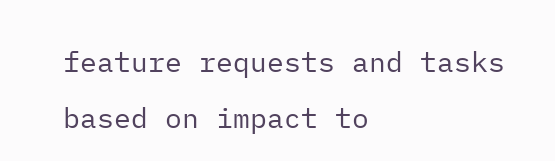feature requests and tasks based on impact to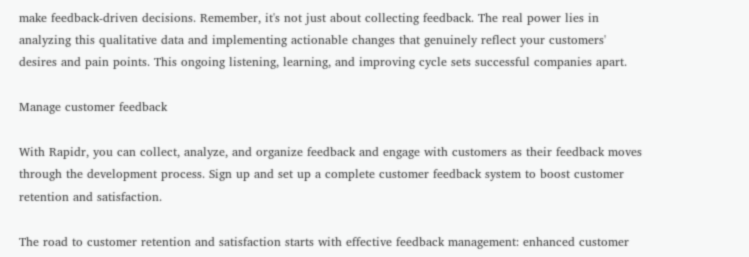make feedback-driven decisions. Remember, it's not just about collecting feedback. The real power lies in analyzing this qualitative data and implementing actionable changes that genuinely reflect your customers' desires and pain points. This ongoing listening, learning, and improving cycle sets successful companies apart.

Manage customer feedback

With Rapidr, you can collect, analyze, and organize feedback and engage with customers as their feedback moves through the development process. Sign up and set up a complete customer feedback system to boost customer retention and satisfaction.

The road to customer retention and satisfaction starts with effective feedback management: enhanced customer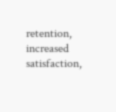retention, increased satisfaction,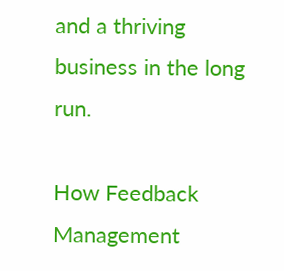and a thriving business in the long run.

How Feedback Management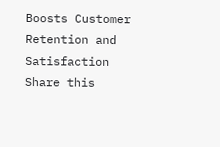Boosts Customer Retention and Satisfaction
Share this